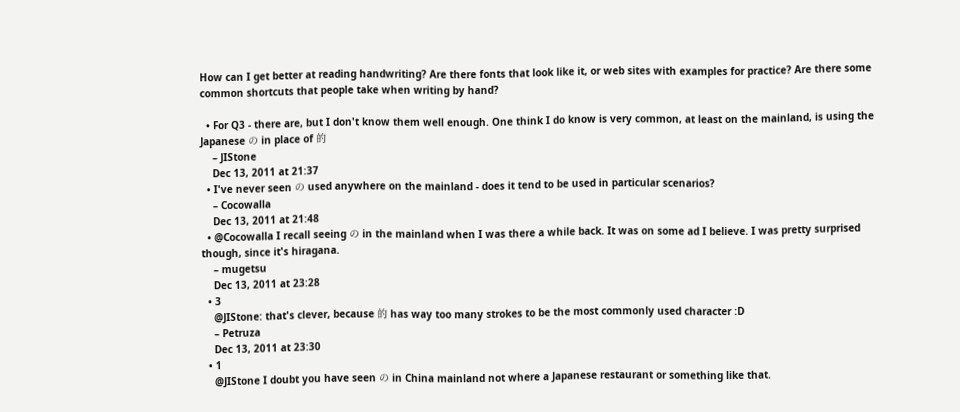How can I get better at reading handwriting? Are there fonts that look like it, or web sites with examples for practice? Are there some common shortcuts that people take when writing by hand?

  • For Q3 - there are, but I don't know them well enough. One think I do know is very common, at least on the mainland, is using the Japanese の in place of 的
    – JIStone
    Dec 13, 2011 at 21:37
  • I've never seen の used anywhere on the mainland - does it tend to be used in particular scenarios?
    – Cocowalla
    Dec 13, 2011 at 21:48
  • @Cocowalla I recall seeing の in the mainland when I was there a while back. It was on some ad I believe. I was pretty surprised though, since it's hiragana.
    – mugetsu
    Dec 13, 2011 at 23:28
  • 3
    @JIStone: that's clever, because 的 has way too many strokes to be the most commonly used character :D
    – Petruza
    Dec 13, 2011 at 23:30
  • 1
    @JIStone I doubt you have seen の in China mainland not where a Japanese restaurant or something like that.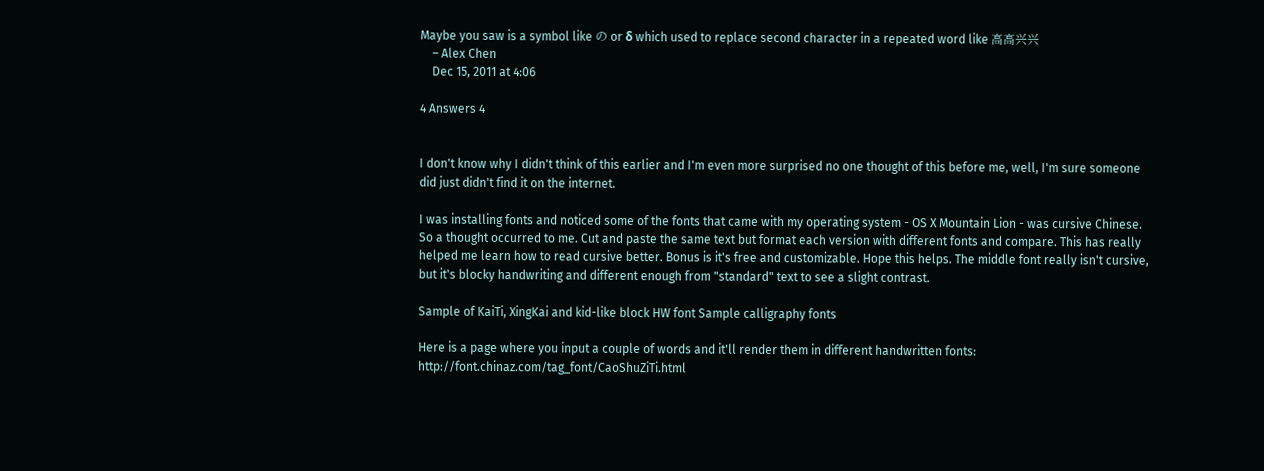Maybe you saw is a symbol like の or δ which used to replace second character in a repeated word like 高高兴兴
    – Alex Chen
    Dec 15, 2011 at 4:06

4 Answers 4


I don't know why I didn't think of this earlier and I'm even more surprised no one thought of this before me, well, I'm sure someone did just didn't find it on the internet.

I was installing fonts and noticed some of the fonts that came with my operating system - OS X Mountain Lion - was cursive Chinese. So a thought occurred to me. Cut and paste the same text but format each version with different fonts and compare. This has really helped me learn how to read cursive better. Bonus is it's free and customizable. Hope this helps. The middle font really isn't cursive, but it's blocky handwriting and different enough from "standard" text to see a slight contrast.

Sample of KaiTi, XingKai and kid-like block HW font Sample calligraphy fonts

Here is a page where you input a couple of words and it'll render them in different handwritten fonts: http://font.chinaz.com/tag_font/CaoShuZiTi.html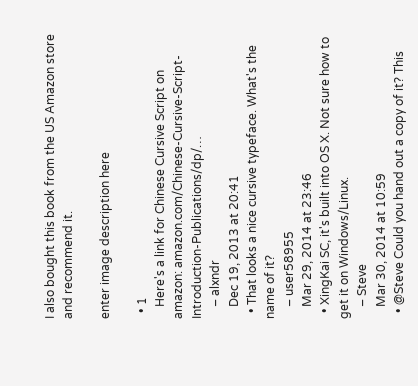I also bought this book from the US Amazon store and recommend it.

enter image description here

  • 1
    Here's a link for Chinese Cursive Script on amazon: amazon.com/Chinese-Cursive-Script-Introduction-Publications/dp/…
    – alxndr
    Dec 19, 2013 at 20:41
  • That looks a nice cursive typeface. What's the name of it?
    – user58955
    Mar 29, 2014 at 23:46
  • XingKai SC, it's built into OS X. Not sure how to get it on Windows/Linux.
    – Steve
    Mar 30, 2014 at 10:59
  • @Steve Could you hand out a copy of it? This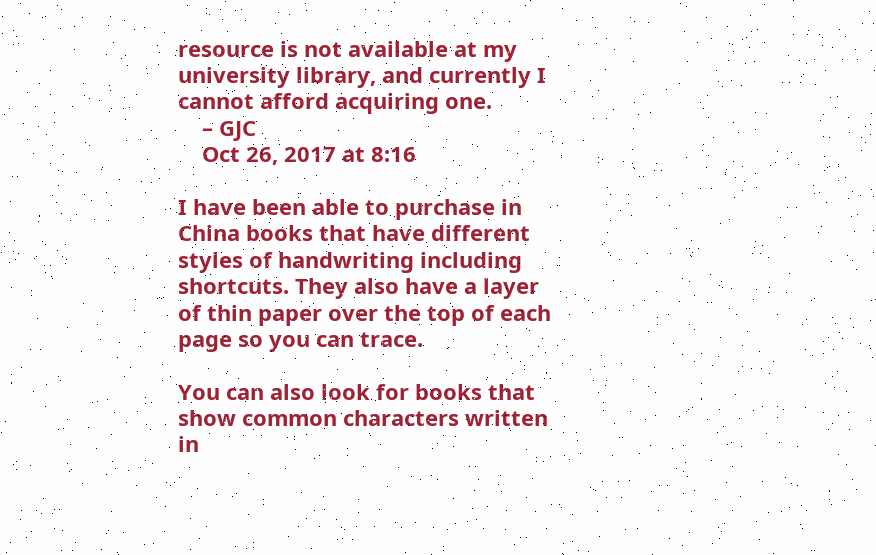resource is not available at my university library, and currently I cannot afford acquiring one.
    – GJC
    Oct 26, 2017 at 8:16

I have been able to purchase in China books that have different styles of handwriting including shortcuts. They also have a layer of thin paper over the top of each page so you can trace.

You can also look for books that show common characters written in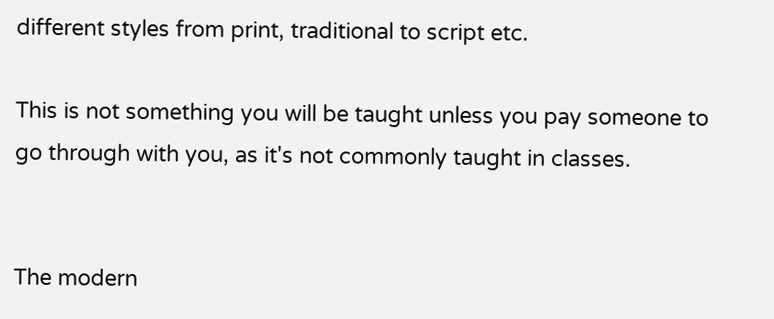different styles from print, traditional to script etc.

This is not something you will be taught unless you pay someone to go through with you, as it's not commonly taught in classes.


The modern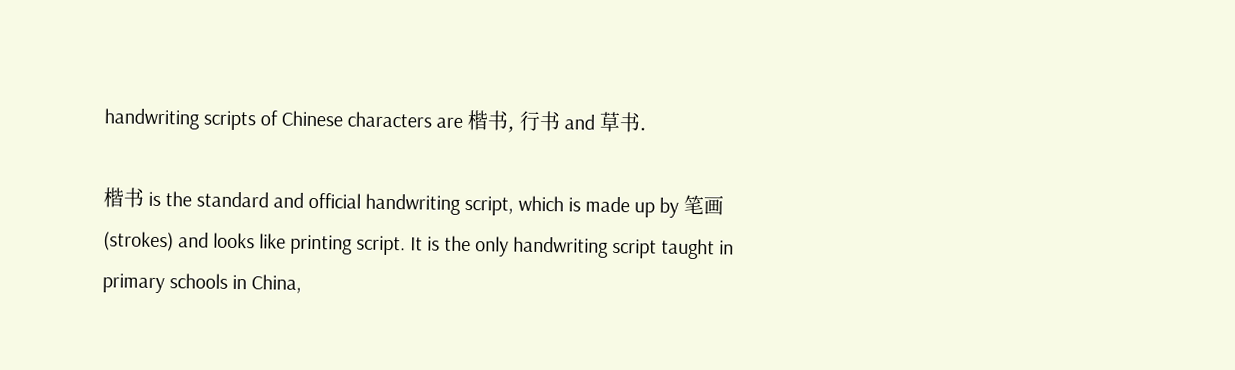handwriting scripts of Chinese characters are 楷书, 行书 and 草书.

楷书 is the standard and official handwriting script, which is made up by 笔画 (strokes) and looks like printing script. It is the only handwriting script taught in primary schools in China,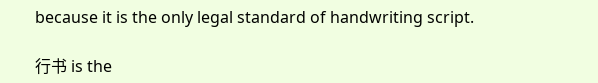because it is the only legal standard of handwriting script.

行书 is the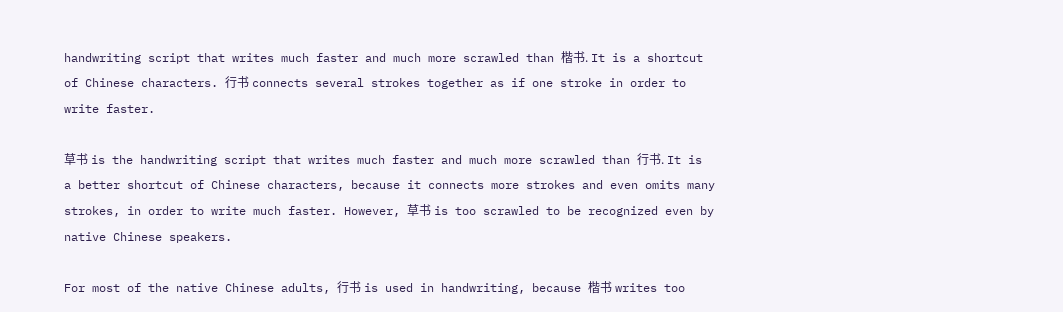handwriting script that writes much faster and much more scrawled than 楷书. It is a shortcut of Chinese characters. 行书 connects several strokes together as if one stroke in order to write faster.

草书 is the handwriting script that writes much faster and much more scrawled than 行书. It is a better shortcut of Chinese characters, because it connects more strokes and even omits many strokes, in order to write much faster. However, 草书 is too scrawled to be recognized even by native Chinese speakers.

For most of the native Chinese adults, 行书 is used in handwriting, because 楷书 writes too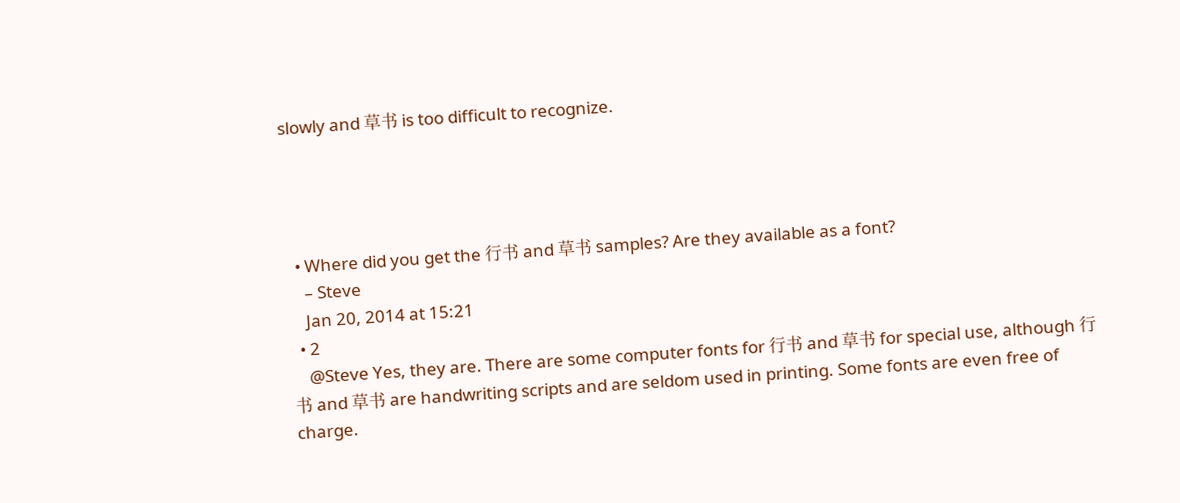slowly and 草书 is too difficult to recognize.




  • Where did you get the 行书 and 草书 samples? Are they available as a font?
    – Steve
    Jan 20, 2014 at 15:21
  • 2
    @Steve Yes, they are. There are some computer fonts for 行书 and 草书 for special use, although 行书 and 草书 are handwriting scripts and are seldom used in printing. Some fonts are even free of charge.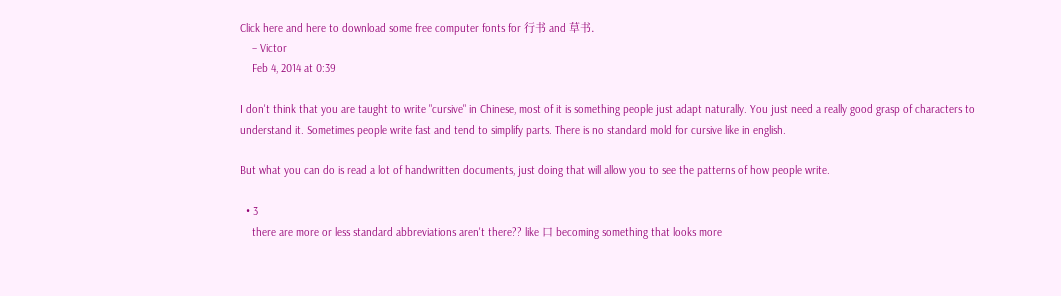Click here and here to download some free computer fonts for 行书 and 草书.
    – Victor
    Feb 4, 2014 at 0:39

I don't think that you are taught to write "cursive" in Chinese, most of it is something people just adapt naturally. You just need a really good grasp of characters to understand it. Sometimes people write fast and tend to simplify parts. There is no standard mold for cursive like in english.

But what you can do is read a lot of handwritten documents, just doing that will allow you to see the patterns of how people write.

  • 3
    there are more or less standard abbreviations aren't there?? like 口 becoming something that looks more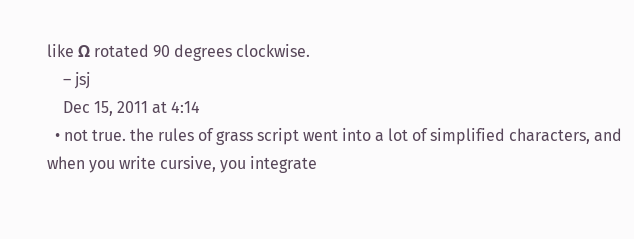like Ω rotated 90 degrees clockwise.
    – jsj
    Dec 15, 2011 at 4:14
  • not true. the rules of grass script went into a lot of simplified characters, and when you write cursive, you integrate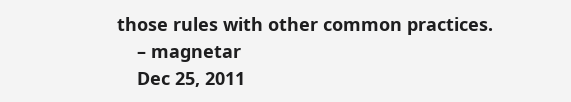those rules with other common practices.
    – magnetar
    Dec 25, 2011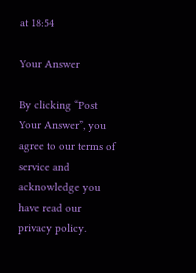at 18:54

Your Answer

By clicking “Post Your Answer”, you agree to our terms of service and acknowledge you have read our privacy policy.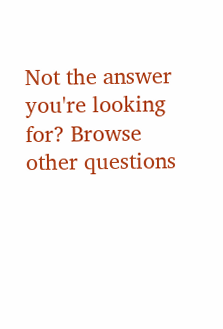Not the answer you're looking for? Browse other questions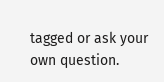tagged or ask your own question.